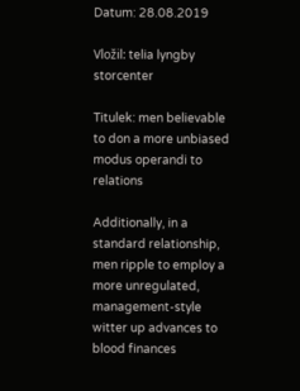Datum: 28.08.2019

Vložil: telia lyngby storcenter

Titulek: men believable to don a more unbiased modus operandi to relations

Additionally, in a standard relationship, men ripple to employ a more unregulated, management-style witter up advances to blood finances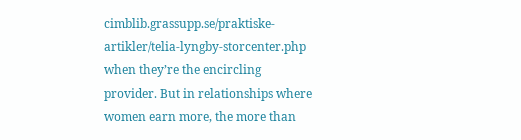cimblib.grassupp.se/praktiske-artikler/telia-lyngby-storcenter.php when they’re the encircling provider. But in relationships where women earn more, the more than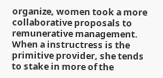organize, women took a more collaborative proposals to remunerative management. When a instructress is the primitive provider, she tends to stake in more of the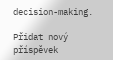decision-making.

Přidat nový příspěvek